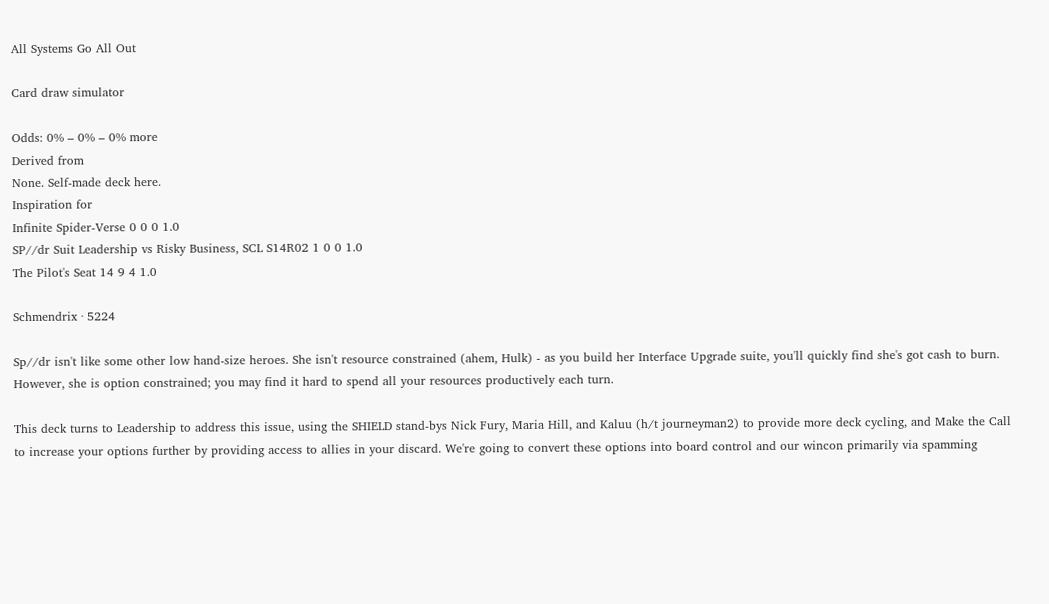All Systems Go All Out

Card draw simulator

Odds: 0% – 0% – 0% more
Derived from
None. Self-made deck here.
Inspiration for
Infinite Spider-Verse 0 0 0 1.0
SP//dr Suit Leadership vs Risky Business, SCL S14R02 1 0 0 1.0
The Pilot's Seat 14 9 4 1.0

Schmendrix · 5224

Sp//dr isn't like some other low hand-size heroes. She isn't resource constrained (ahem, Hulk) - as you build her Interface Upgrade suite, you'll quickly find she's got cash to burn. However, she is option constrained; you may find it hard to spend all your resources productively each turn.

This deck turns to Leadership to address this issue, using the SHIELD stand-bys Nick Fury, Maria Hill, and Kaluu (h/t journeyman2) to provide more deck cycling, and Make the Call to increase your options further by providing access to allies in your discard. We're going to convert these options into board control and our wincon primarily via spamming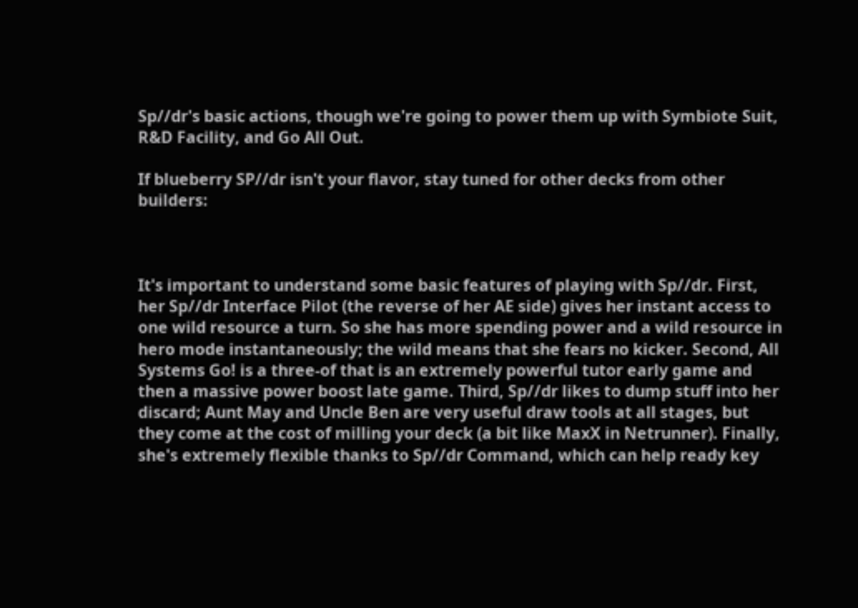Sp//dr's basic actions, though we're going to power them up with Symbiote Suit, R&D Facility, and Go All Out.

If blueberry SP//dr isn't your flavor, stay tuned for other decks from other builders:



It's important to understand some basic features of playing with Sp//dr. First, her Sp//dr Interface Pilot (the reverse of her AE side) gives her instant access to one wild resource a turn. So she has more spending power and a wild resource in hero mode instantaneously; the wild means that she fears no kicker. Second, All Systems Go! is a three-of that is an extremely powerful tutor early game and then a massive power boost late game. Third, Sp//dr likes to dump stuff into her discard; Aunt May and Uncle Ben are very useful draw tools at all stages, but they come at the cost of milling your deck (a bit like MaxX in Netrunner). Finally, she's extremely flexible thanks to Sp//dr Command, which can help ready key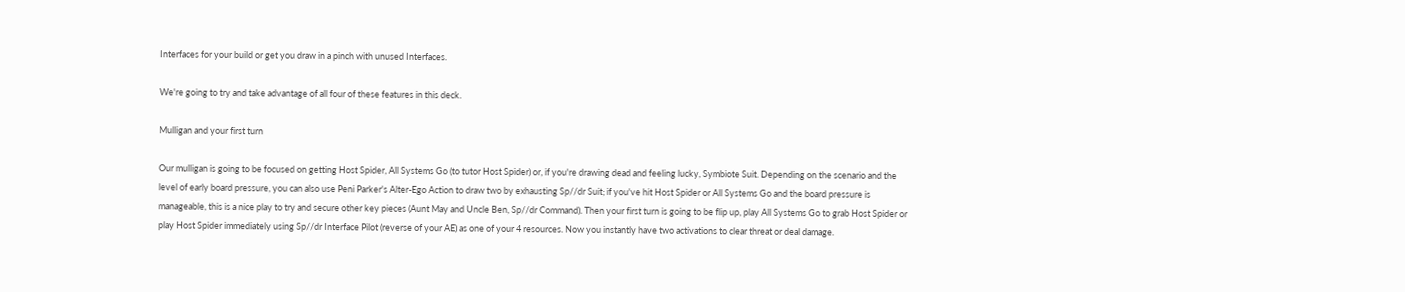Interfaces for your build or get you draw in a pinch with unused Interfaces.

We're going to try and take advantage of all four of these features in this deck.

Mulligan and your first turn

Our mulligan is going to be focused on getting Host Spider, All Systems Go (to tutor Host Spider) or, if you're drawing dead and feeling lucky, Symbiote Suit. Depending on the scenario and the level of early board pressure, you can also use Peni Parker's Alter-Ego Action to draw two by exhausting Sp//dr Suit; if you've hit Host Spider or All Systems Go and the board pressure is manageable, this is a nice play to try and secure other key pieces (Aunt May and Uncle Ben, Sp//dr Command). Then your first turn is going to be flip up, play All Systems Go to grab Host Spider or play Host Spider immediately using Sp//dr Interface Pilot (reverse of your AE) as one of your 4 resources. Now you instantly have two activations to clear threat or deal damage.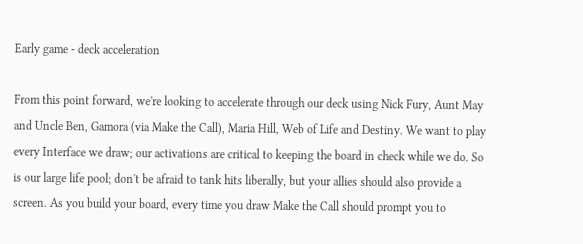Early game - deck acceleration

From this point forward, we're looking to accelerate through our deck using Nick Fury, Aunt May and Uncle Ben, Gamora (via Make the Call), Maria Hill, Web of Life and Destiny. We want to play every Interface we draw; our activations are critical to keeping the board in check while we do. So is our large life pool; don't be afraid to tank hits liberally, but your allies should also provide a screen. As you build your board, every time you draw Make the Call should prompt you to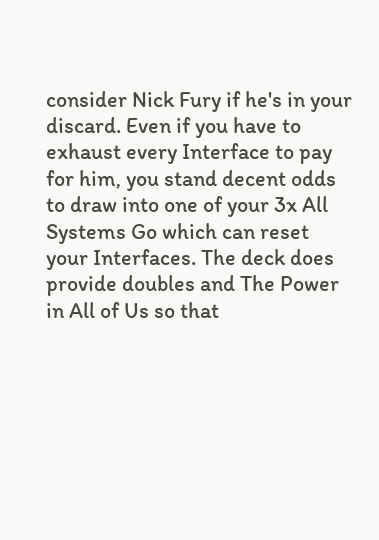consider Nick Fury if he's in your discard. Even if you have to exhaust every Interface to pay for him, you stand decent odds to draw into one of your 3x All Systems Go which can reset your Interfaces. The deck does provide doubles and The Power in All of Us so that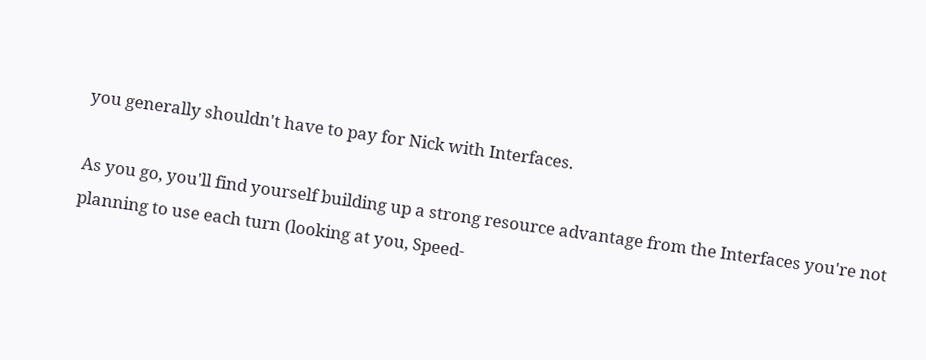you generally shouldn't have to pay for Nick with Interfaces.

As you go, you'll find yourself building up a strong resource advantage from the Interfaces you're not planning to use each turn (looking at you, Speed-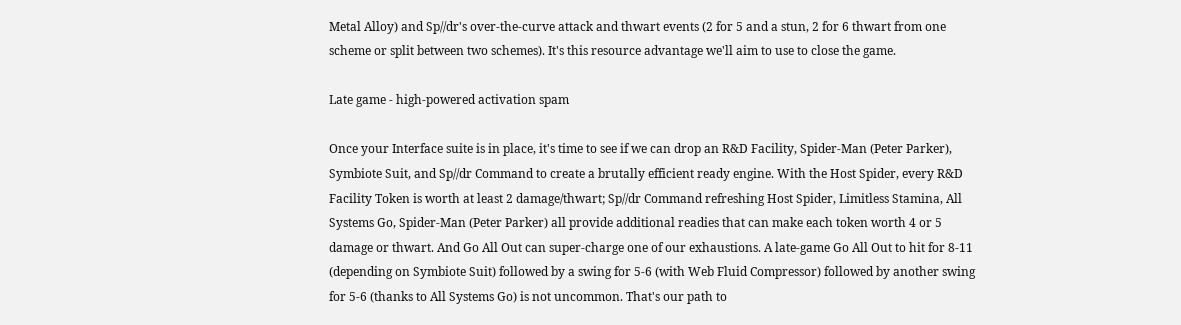Metal Alloy) and Sp//dr's over-the-curve attack and thwart events (2 for 5 and a stun, 2 for 6 thwart from one scheme or split between two schemes). It's this resource advantage we'll aim to use to close the game.

Late game - high-powered activation spam

Once your Interface suite is in place, it's time to see if we can drop an R&D Facility, Spider-Man (Peter Parker), Symbiote Suit, and Sp//dr Command to create a brutally efficient ready engine. With the Host Spider, every R&D Facility Token is worth at least 2 damage/thwart; Sp//dr Command refreshing Host Spider, Limitless Stamina, All Systems Go, Spider-Man (Peter Parker) all provide additional readies that can make each token worth 4 or 5 damage or thwart. And Go All Out can super-charge one of our exhaustions. A late-game Go All Out to hit for 8-11 (depending on Symbiote Suit) followed by a swing for 5-6 (with Web Fluid Compressor) followed by another swing for 5-6 (thanks to All Systems Go) is not uncommon. That's our path to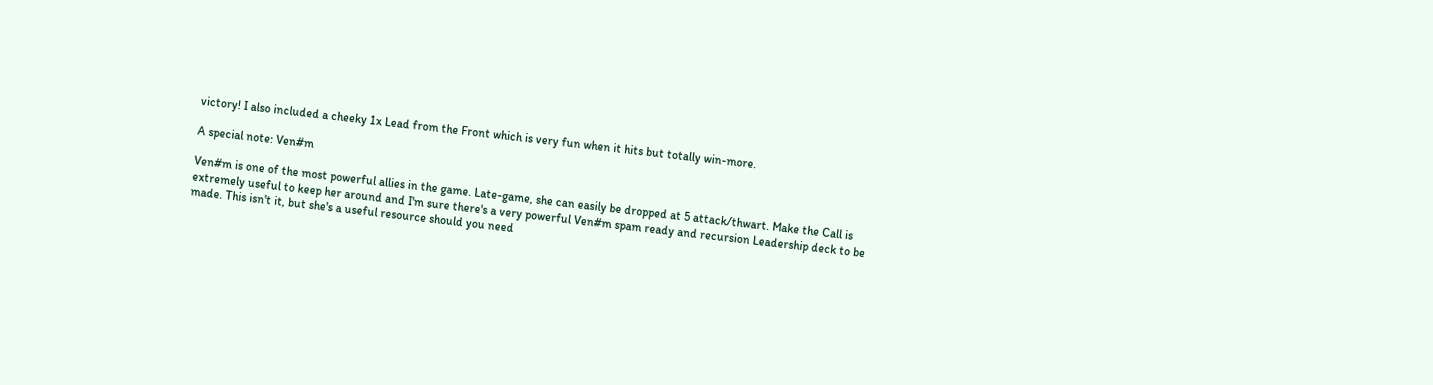victory! I also included a cheeky 1x Lead from the Front which is very fun when it hits but totally win-more.

A special note: Ven#m

Ven#m is one of the most powerful allies in the game. Late-game, she can easily be dropped at 5 attack/thwart. Make the Call is extremely useful to keep her around and I'm sure there's a very powerful Ven#m spam ready and recursion Leadership deck to be made. This isn't it, but she's a useful resource should you need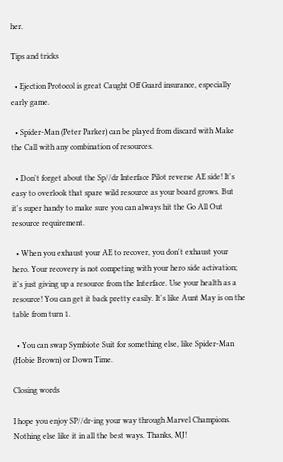her.

Tips and tricks

  • Ejection Protocol is great Caught Off Guard insurance, especially early game.

  • Spider-Man (Peter Parker) can be played from discard with Make the Call with any combination of resources.

  • Don't forget about the Sp//dr Interface Pilot reverse AE side! It's easy to overlook that spare wild resource as your board grows. But it's super handy to make sure you can always hit the Go All Out resource requirement.

  • When you exhaust your AE to recover, you don't exhaust your hero. Your recovery is not competing with your hero side activation; it's just giving up a resource from the Interface. Use your health as a resource! You can get it back pretty easily. It's like Aunt May is on the table from turn 1.

  • You can swap Symbiote Suit for something else, like Spider-Man (Hobie Brown) or Down Time.

Closing words

I hope you enjoy SP//dr-ing your way through Marvel Champions. Nothing else like it in all the best ways. Thanks, MJ!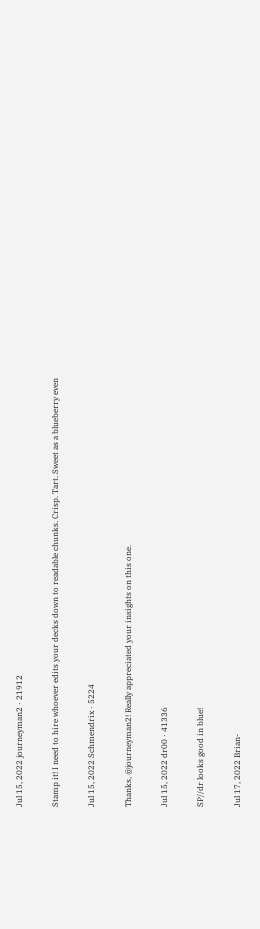Jul 15, 2022 journeyman2 · 21912

Stamp it! I need to hire whoever edits your decks down to readable chunks. Crisp. Tart. Sweet as a blueberry even

Jul 15, 2022 Schmendrix · 5224

Thanks, @journeyman2! Really appreciated your insights on this one.

Jul 15, 2022 dr00 · 41336

SP//dr looks good in blue!

Jul 17, 2022 Brian-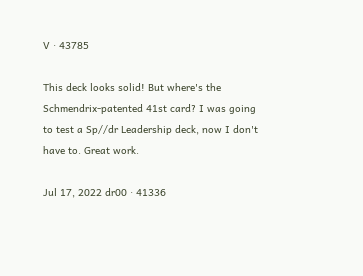V · 43785

This deck looks solid! But where's the Schmendrix-patented 41st card? I was going to test a Sp//dr Leadership deck, now I don't have to. Great work.

Jul 17, 2022 dr00 · 41336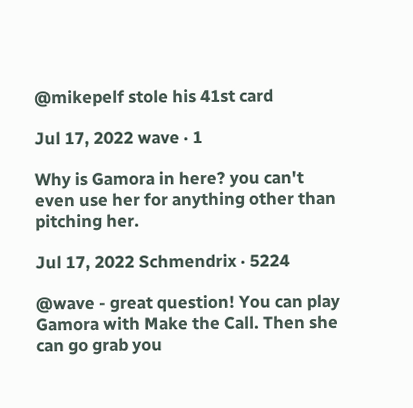@mikepelf stole his 41st card

Jul 17, 2022 wave · 1

Why is Gamora in here? you can't even use her for anything other than pitching her.

Jul 17, 2022 Schmendrix · 5224

@wave - great question! You can play Gamora with Make the Call. Then she can go grab you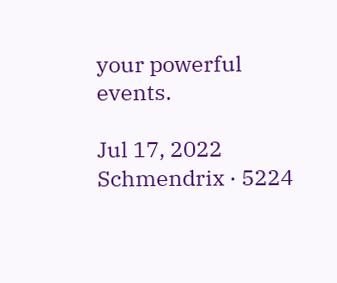your powerful events.

Jul 17, 2022 Schmendrix · 5224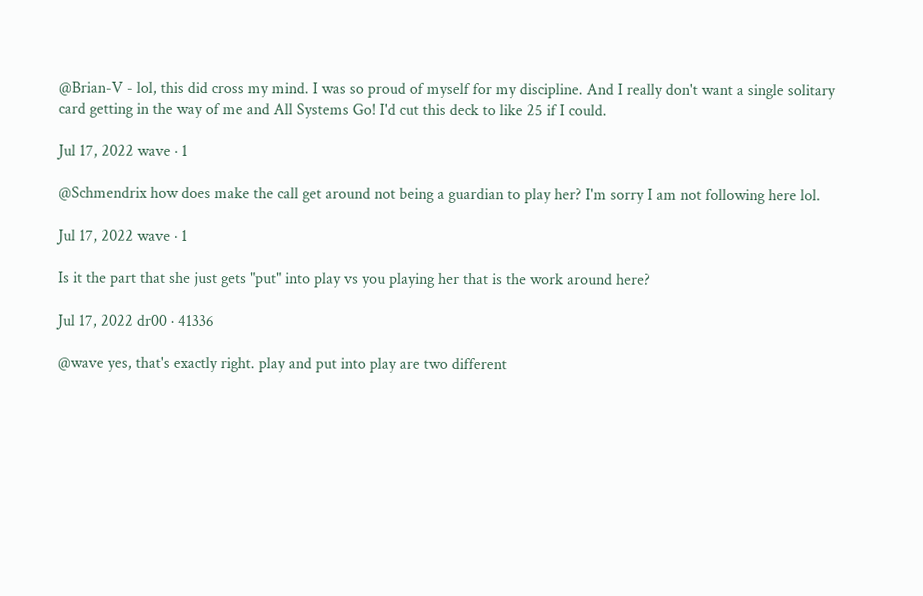@Brian-V - lol, this did cross my mind. I was so proud of myself for my discipline. And I really don't want a single solitary card getting in the way of me and All Systems Go! I'd cut this deck to like 25 if I could.

Jul 17, 2022 wave · 1

@Schmendrix how does make the call get around not being a guardian to play her? I'm sorry I am not following here lol.

Jul 17, 2022 wave · 1

Is it the part that she just gets "put" into play vs you playing her that is the work around here?

Jul 17, 2022 dr00 · 41336

@wave yes, that's exactly right. play and put into play are two different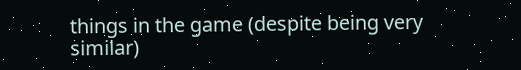things in the game (despite being very similar)